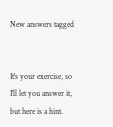New answers tagged


It's your exercise, so I'll let you answer it, but here is a hint.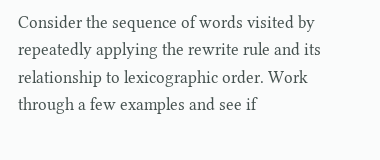Consider the sequence of words visited by repeatedly applying the rewrite rule and its relationship to lexicographic order. Work through a few examples and see if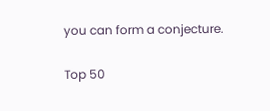you can form a conjecture.

Top 50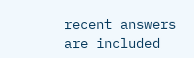recent answers are included